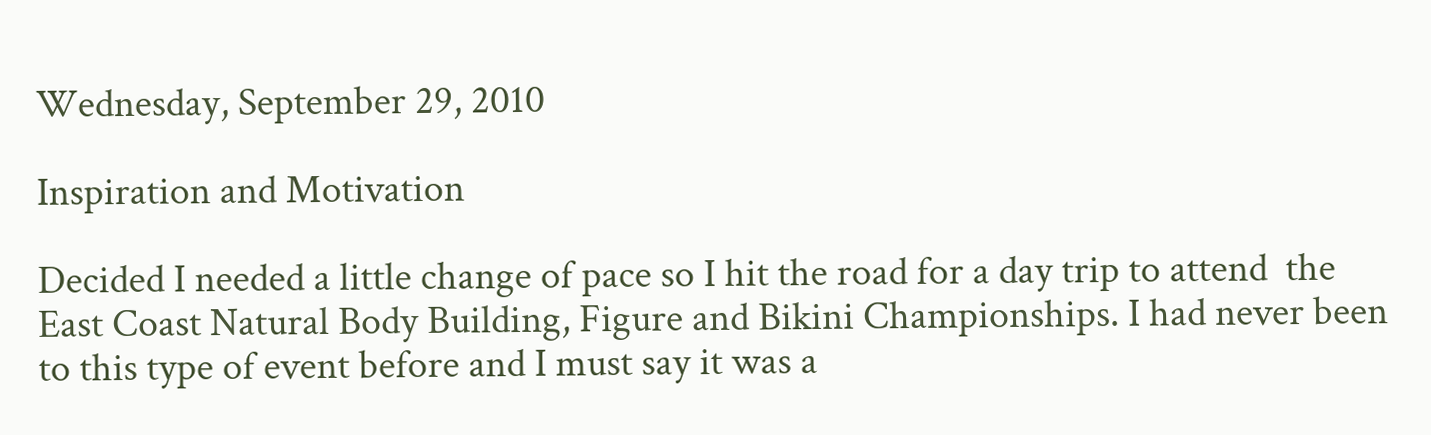Wednesday, September 29, 2010

Inspiration and Motivation

Decided I needed a little change of pace so I hit the road for a day trip to attend  the East Coast Natural Body Building, Figure and Bikini Championships. I had never been to this type of event before and I must say it was a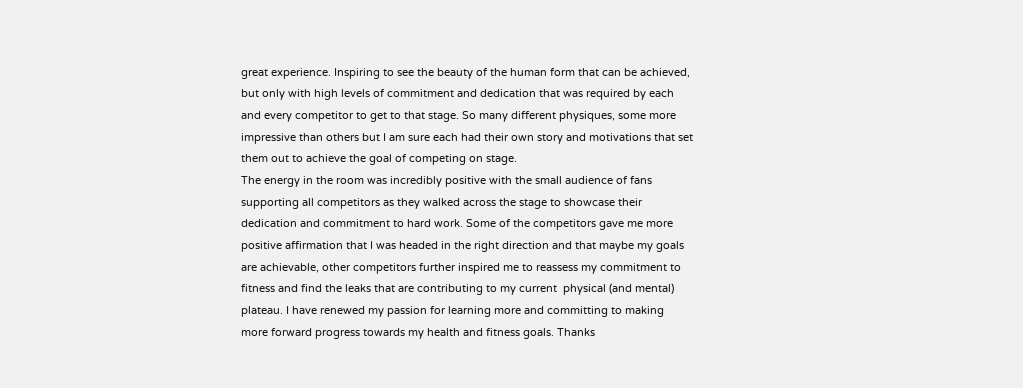great experience. Inspiring to see the beauty of the human form that can be achieved, but only with high levels of commitment and dedication that was required by each and every competitor to get to that stage. So many different physiques, some more impressive than others but I am sure each had their own story and motivations that set them out to achieve the goal of competing on stage.
The energy in the room was incredibly positive with the small audience of fans supporting all competitors as they walked across the stage to showcase their dedication and commitment to hard work. Some of the competitors gave me more positive affirmation that I was headed in the right direction and that maybe my goals are achievable, other competitors further inspired me to reassess my commitment to fitness and find the leaks that are contributing to my current  physical (and mental) plateau. I have renewed my passion for learning more and committing to making more forward progress towards my health and fitness goals. Thanks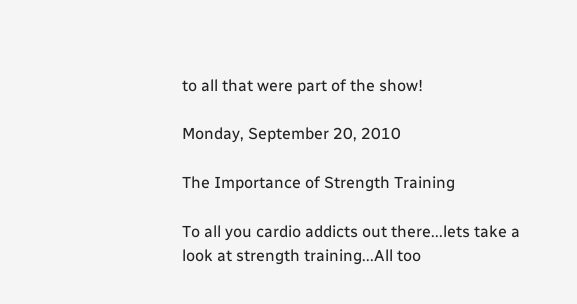to all that were part of the show!

Monday, September 20, 2010

The Importance of Strength Training

To all you cardio addicts out there...lets take a look at strength training...All too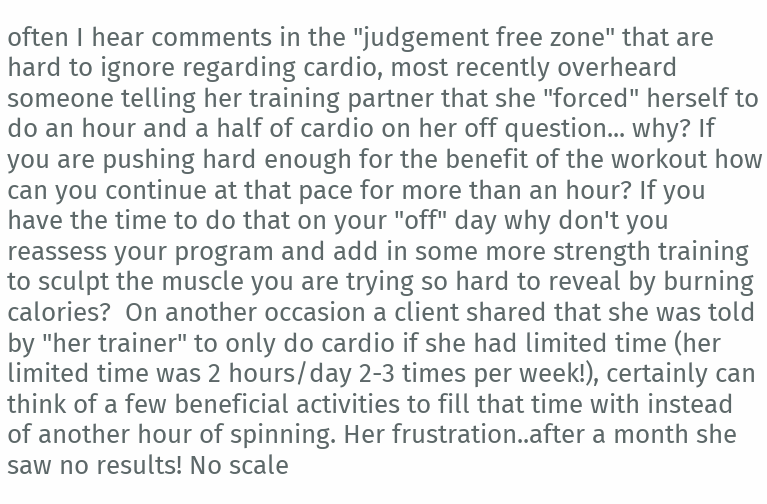often I hear comments in the "judgement free zone" that are hard to ignore regarding cardio, most recently overheard someone telling her training partner that she "forced" herself to do an hour and a half of cardio on her off question... why? If you are pushing hard enough for the benefit of the workout how can you continue at that pace for more than an hour? If you have the time to do that on your "off" day why don't you reassess your program and add in some more strength training to sculpt the muscle you are trying so hard to reveal by burning calories?  On another occasion a client shared that she was told by "her trainer" to only do cardio if she had limited time (her limited time was 2 hours/day 2-3 times per week!), certainly can think of a few beneficial activities to fill that time with instead of another hour of spinning. Her frustration..after a month she saw no results! No scale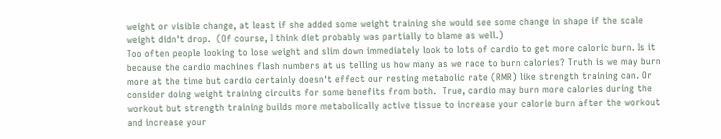weight or visible change, at least if she added some weight training she would see some change in shape if the scale weight didn't drop.  (Of course, I think diet probably was partially to blame as well.)
Too often people looking to lose weight and slim down immediately look to lots of cardio to get more caloric burn. Is it because the cardio machines flash numbers at us telling us how many as we race to burn calories? Truth is we may burn more at the time but cardio certainly doesn't effect our resting metabolic rate (RMR) like strength training can. Or consider doing weight training circuits for some benefits from both.  True, cardio may burn more calories during the workout but strength training builds more metabolically active tissue to increase your calorie burn after the workout and increase your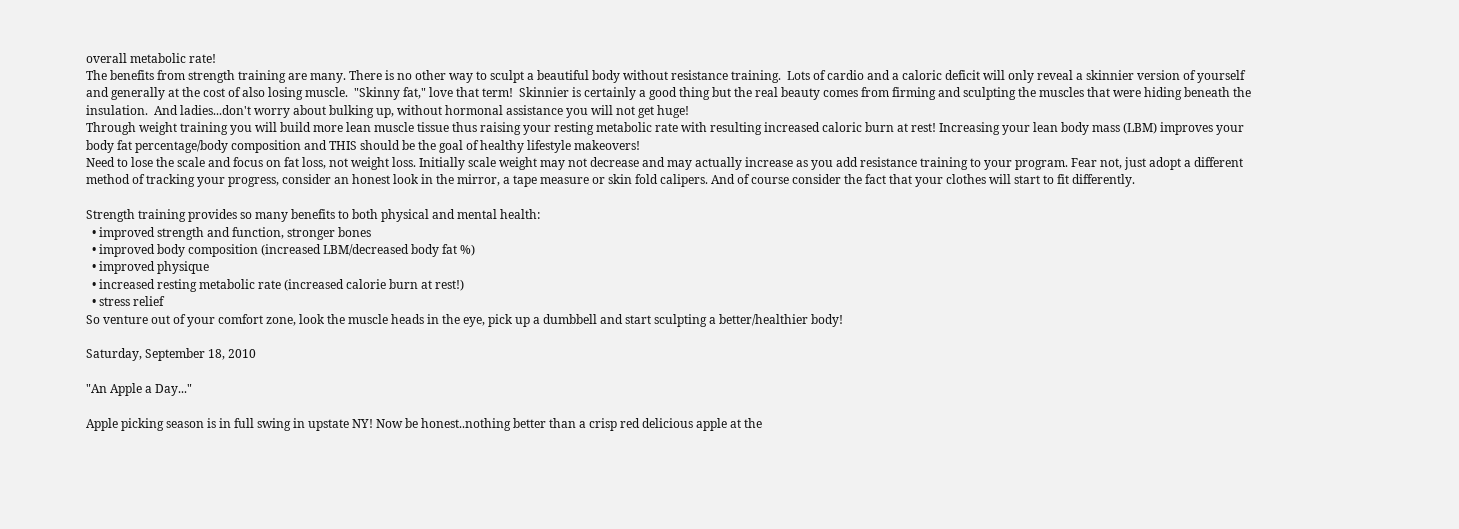overall metabolic rate!
The benefits from strength training are many. There is no other way to sculpt a beautiful body without resistance training.  Lots of cardio and a caloric deficit will only reveal a skinnier version of yourself and generally at the cost of also losing muscle.  "Skinny fat," love that term!  Skinnier is certainly a good thing but the real beauty comes from firming and sculpting the muscles that were hiding beneath the insulation.  And ladies...don't worry about bulking up, without hormonal assistance you will not get huge!
Through weight training you will build more lean muscle tissue thus raising your resting metabolic rate with resulting increased caloric burn at rest! Increasing your lean body mass (LBM) improves your body fat percentage/body composition and THIS should be the goal of healthy lifestyle makeovers!
Need to lose the scale and focus on fat loss, not weight loss. Initially scale weight may not decrease and may actually increase as you add resistance training to your program. Fear not, just adopt a different method of tracking your progress, consider an honest look in the mirror, a tape measure or skin fold calipers. And of course consider the fact that your clothes will start to fit differently.

Strength training provides so many benefits to both physical and mental health:
  • improved strength and function, stronger bones
  • improved body composition (increased LBM/decreased body fat %)
  • improved physique
  • increased resting metabolic rate (increased calorie burn at rest!)
  • stress relief
So venture out of your comfort zone, look the muscle heads in the eye, pick up a dumbbell and start sculpting a better/healthier body!

Saturday, September 18, 2010

"An Apple a Day..."

Apple picking season is in full swing in upstate NY! Now be honest..nothing better than a crisp red delicious apple at the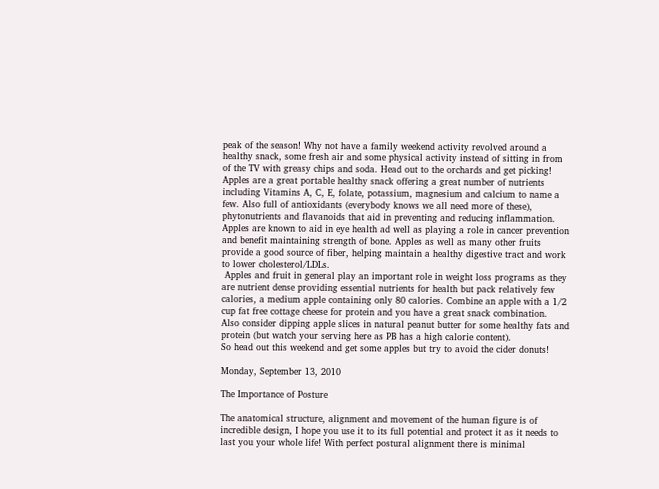peak of the season! Why not have a family weekend activity revolved around a healthy snack, some fresh air and some physical activity instead of sitting in from of the TV with greasy chips and soda. Head out to the orchards and get picking!
Apples are a great portable healthy snack offering a great number of nutrients including Vitamins A, C, E, folate, potassium, magnesium and calcium to name a few. Also full of antioxidants (everybody knows we all need more of these), phytonutrients and flavanoids that aid in preventing and reducing inflammation.  Apples are known to aid in eye health ad well as playing a role in cancer prevention and benefit maintaining strength of bone. Apples as well as many other fruits provide a good source of fiber, helping maintain a healthy digestive tract and work to lower cholesterol/LDLs.
 Apples and fruit in general play an important role in weight loss programs as they are nutrient dense providing essential nutrients for health but pack relatively few calories, a medium apple containing only 80 calories. Combine an apple with a 1/2 cup fat free cottage cheese for protein and you have a great snack combination.  Also consider dipping apple slices in natural peanut butter for some healthy fats and protein (but watch your serving here as PB has a high calorie content).
So head out this weekend and get some apples but try to avoid the cider donuts!

Monday, September 13, 2010

The Importance of Posture

The anatomical structure, alignment and movement of the human figure is of incredible design, I hope you use it to its full potential and protect it as it needs to last you your whole life! With perfect postural alignment there is minimal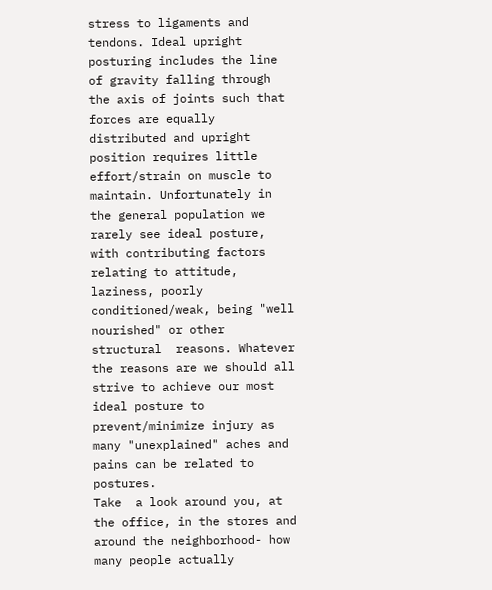stress to ligaments and tendons. Ideal upright posturing includes the line of gravity falling through the axis of joints such that forces are equally distributed and upright position requires little effort/strain on muscle to maintain. Unfortunately in the general population we rarely see ideal posture, with contributing factors relating to attitude, laziness, poorly conditioned/weak, being "well nourished" or other structural  reasons. Whatever the reasons are we should all strive to achieve our most ideal posture to  prevent/minimize injury as many "unexplained" aches and pains can be related to postures.
Take  a look around you, at the office, in the stores and around the neighborhood- how many people actually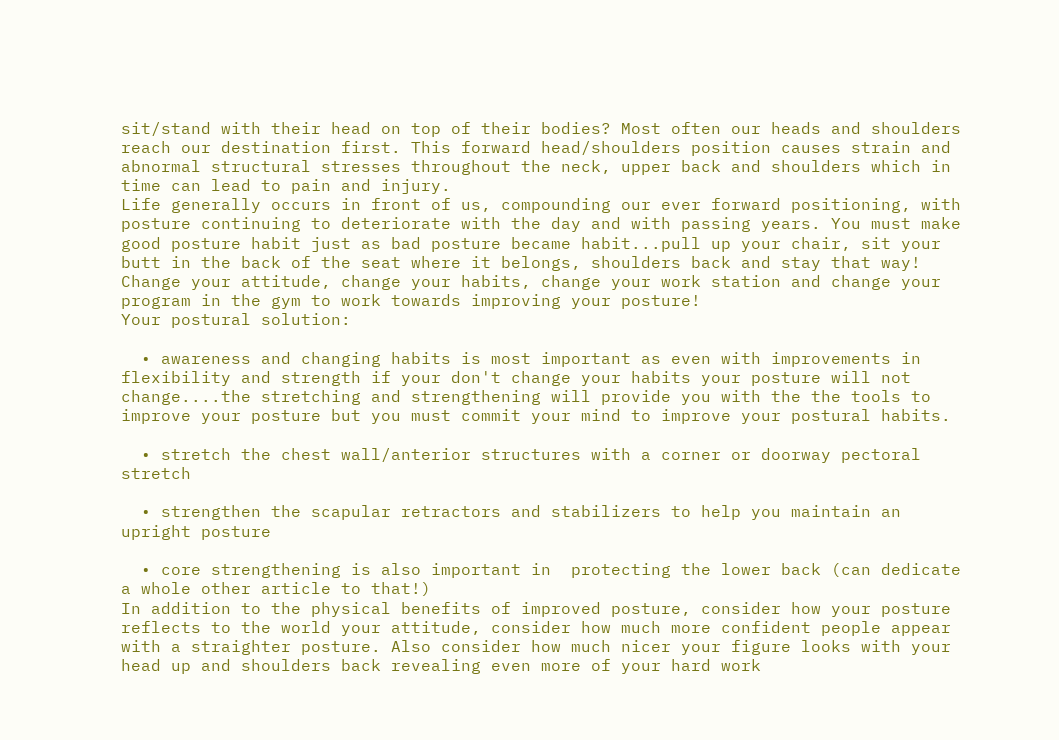sit/stand with their head on top of their bodies? Most often our heads and shoulders reach our destination first. This forward head/shoulders position causes strain and abnormal structural stresses throughout the neck, upper back and shoulders which in time can lead to pain and injury.
Life generally occurs in front of us, compounding our ever forward positioning, with posture continuing to deteriorate with the day and with passing years. You must make good posture habit just as bad posture became habit...pull up your chair, sit your butt in the back of the seat where it belongs, shoulders back and stay that way! Change your attitude, change your habits, change your work station and change your program in the gym to work towards improving your posture!
Your postural solution:

  • awareness and changing habits is most important as even with improvements in flexibility and strength if your don't change your habits your posture will not change....the stretching and strengthening will provide you with the the tools to improve your posture but you must commit your mind to improve your postural habits.

  • stretch the chest wall/anterior structures with a corner or doorway pectoral stretch

  • strengthen the scapular retractors and stabilizers to help you maintain an upright posture

  • core strengthening is also important in  protecting the lower back (can dedicate a whole other article to that!)
In addition to the physical benefits of improved posture, consider how your posture reflects to the world your attitude, consider how much more confident people appear with a straighter posture. Also consider how much nicer your figure looks with your head up and shoulders back revealing even more of your hard work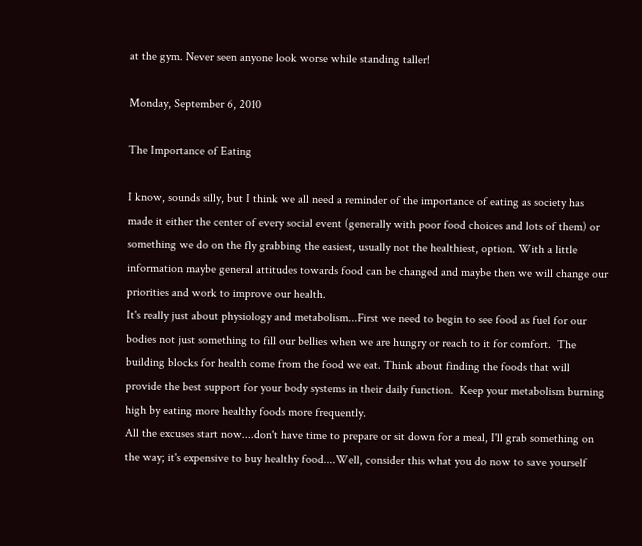at the gym. Never seen anyone look worse while standing taller!

Monday, September 6, 2010

The Importance of Eating

I know, sounds silly, but I think we all need a reminder of the importance of eating as society has made it either the center of every social event (generally with poor food choices and lots of them) or something we do on the fly grabbing the easiest, usually not the healthiest, option. With a little information maybe general attitudes towards food can be changed and maybe then we will change our priorities and work to improve our health.
It's really just about physiology and metabolism...First we need to begin to see food as fuel for our bodies not just something to fill our bellies when we are hungry or reach to it for comfort.  The building blocks for health come from the food we eat. Think about finding the foods that will provide the best support for your body systems in their daily function.  Keep your metabolism burning high by eating more healthy foods more frequently.
All the excuses start now....don't have time to prepare or sit down for a meal, I'll grab something on the way; it's expensive to buy healthy food....Well, consider this what you do now to save yourself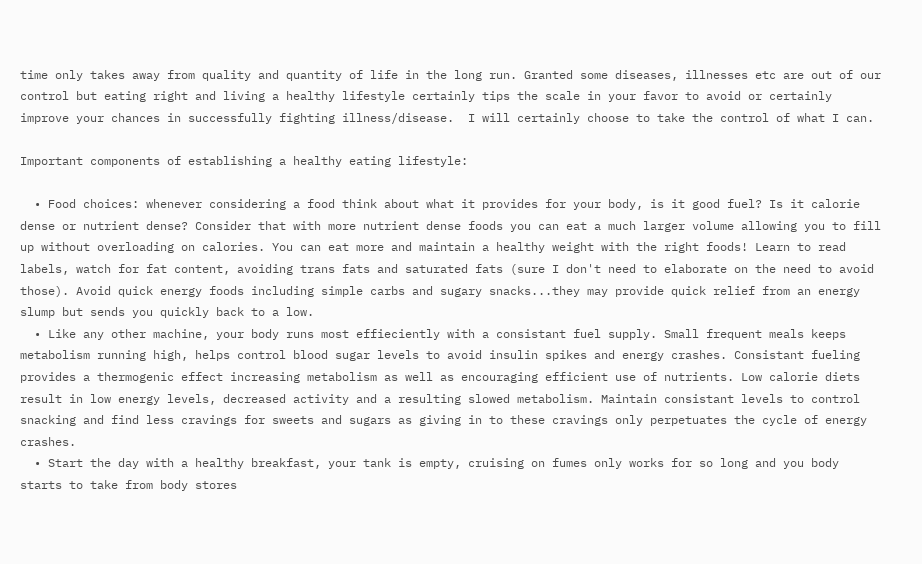time only takes away from quality and quantity of life in the long run. Granted some diseases, illnesses etc are out of our control but eating right and living a healthy lifestyle certainly tips the scale in your favor to avoid or certainly improve your chances in successfully fighting illness/disease.  I will certainly choose to take the control of what I can.

Important components of establishing a healthy eating lifestyle:

  • Food choices: whenever considering a food think about what it provides for your body, is it good fuel? Is it calorie dense or nutrient dense? Consider that with more nutrient dense foods you can eat a much larger volume allowing you to fill up without overloading on calories. You can eat more and maintain a healthy weight with the right foods! Learn to read labels, watch for fat content, avoiding trans fats and saturated fats (sure I don't need to elaborate on the need to avoid those). Avoid quick energy foods including simple carbs and sugary snacks...they may provide quick relief from an energy slump but sends you quickly back to a low.
  • Like any other machine, your body runs most effieciently with a consistant fuel supply. Small frequent meals keeps metabolism running high, helps control blood sugar levels to avoid insulin spikes and energy crashes. Consistant fueling provides a thermogenic effect increasing metabolism as well as encouraging efficient use of nutrients. Low calorie diets result in low energy levels, decreased activity and a resulting slowed metabolism. Maintain consistant levels to control snacking and find less cravings for sweets and sugars as giving in to these cravings only perpetuates the cycle of energy crashes.
  • Start the day with a healthy breakfast, your tank is empty, cruising on fumes only works for so long and you body starts to take from body stores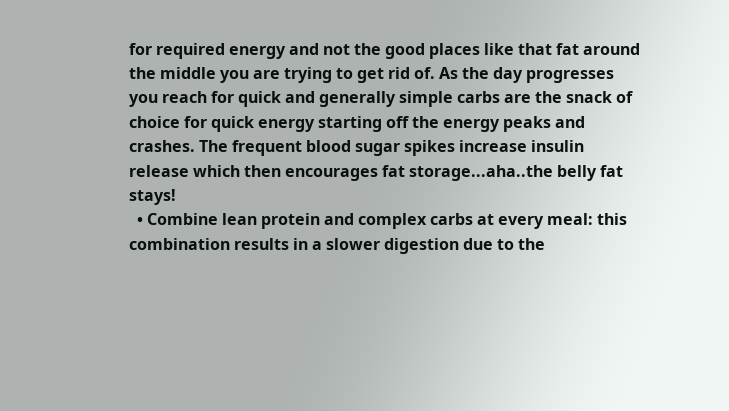for required energy and not the good places like that fat around the middle you are trying to get rid of. As the day progresses you reach for quick and generally simple carbs are the snack of choice for quick energy starting off the energy peaks and crashes. The frequent blood sugar spikes increase insulin release which then encourages fat storage...aha..the belly fat stays!
  • Combine lean protein and complex carbs at every meal: this combination results in a slower digestion due to the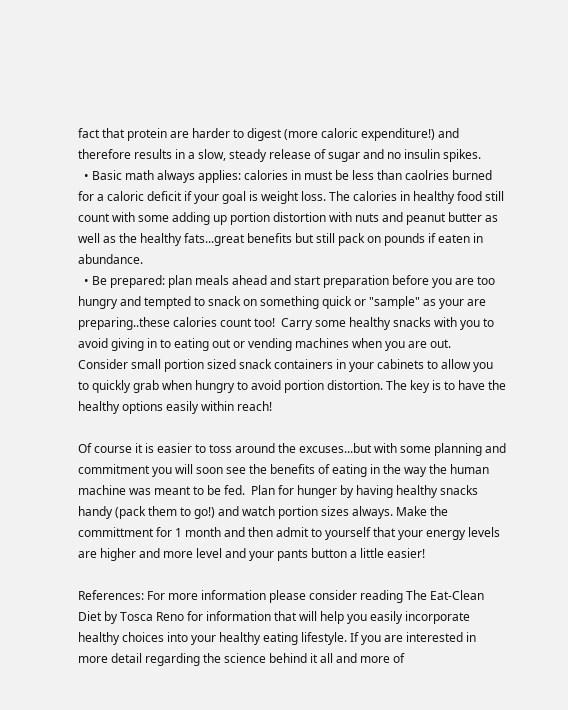fact that protein are harder to digest (more caloric expenditure!) and therefore results in a slow, steady release of sugar and no insulin spikes.
  • Basic math always applies: calories in must be less than caolries burned for a caloric deficit if your goal is weight loss. The calories in healthy food still count with some adding up portion distortion with nuts and peanut butter as well as the healthy fats...great benefits but still pack on pounds if eaten in abundance.
  • Be prepared: plan meals ahead and start preparation before you are too hungry and tempted to snack on something quick or "sample" as your are preparing..these calories count too!  Carry some healthy snacks with you to avoid giving in to eating out or vending machines when you are out.  Consider small portion sized snack containers in your cabinets to allow you to quickly grab when hungry to avoid portion distortion. The key is to have the healthy options easily within reach!

Of course it is easier to toss around the excuses...but with some planning and commitment you will soon see the benefits of eating in the way the human machine was meant to be fed.  Plan for hunger by having healthy snacks handy (pack them to go!) and watch portion sizes always. Make the committment for 1 month and then admit to yourself that your energy levels are higher and more level and your pants button a little easier!

References: For more information please consider reading The Eat-Clean Diet by Tosca Reno for information that will help you easily incorporate healthy choices into your healthy eating lifestyle. If you are interested in more detail regarding the science behind it all and more of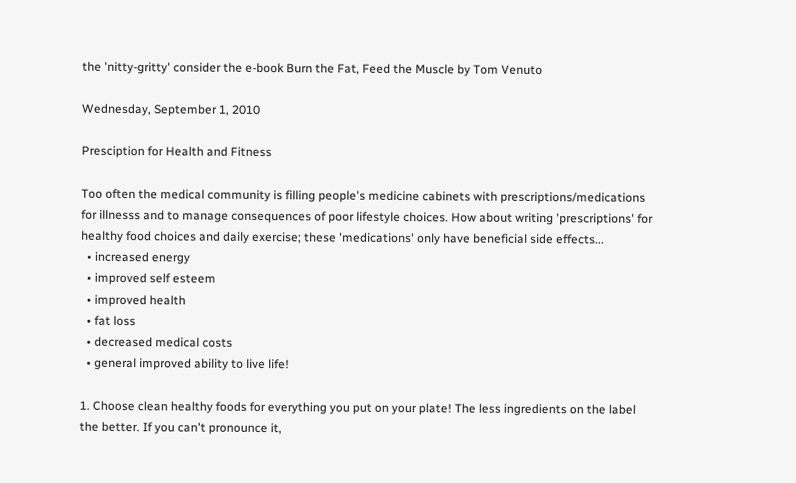the 'nitty-gritty' consider the e-book Burn the Fat, Feed the Muscle by Tom Venuto

Wednesday, September 1, 2010

Presciption for Health and Fitness

Too often the medical community is filling people's medicine cabinets with prescriptions/medications for illnesss and to manage consequences of poor lifestyle choices. How about writing 'prescriptions' for healthy food choices and daily exercise; these 'medications' only have beneficial side effects...
  • increased energy
  • improved self esteem
  • improved health
  • fat loss
  • decreased medical costs
  • general improved ability to live life!

1. Choose clean healthy foods for everything you put on your plate! The less ingredients on the label the better. If you can't pronounce it,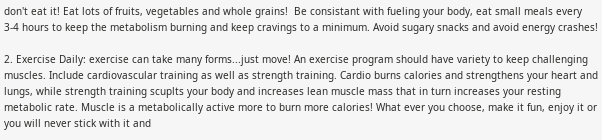don't eat it! Eat lots of fruits, vegetables and whole grains!  Be consistant with fueling your body, eat small meals every 3-4 hours to keep the metabolism burning and keep cravings to a minimum. Avoid sugary snacks and avoid energy crashes!

2. Exercise Daily: exercise can take many forms...just move! An exercise program should have variety to keep challenging muscles. Include cardiovascular training as well as strength training. Cardio burns calories and strengthens your heart and lungs, while strength training scuplts your body and increases lean muscle mass that in turn increases your resting metabolic rate. Muscle is a metabolically active more to burn more calories! What ever you choose, make it fun, enjoy it or you will never stick with it and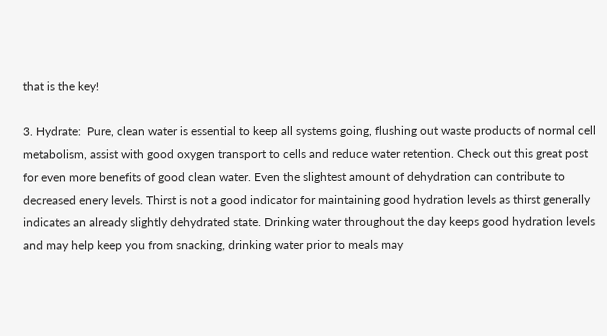that is the key!

3. Hydrate:  Pure, clean water is essential to keep all systems going, flushing out waste products of normal cell metabolism, assist with good oxygen transport to cells and reduce water retention. Check out this great post for even more benefits of good clean water. Even the slightest amount of dehydration can contribute to decreased enery levels. Thirst is not a good indicator for maintaining good hydration levels as thirst generally indicates an already slightly dehydrated state. Drinking water throughout the day keeps good hydration levels and may help keep you from snacking, drinking water prior to meals may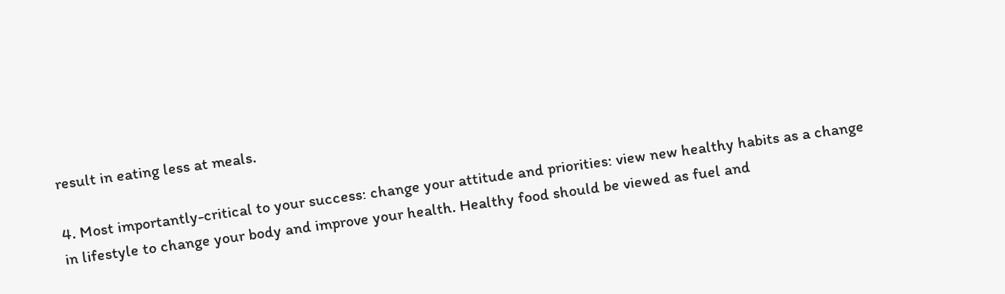result in eating less at meals.

4. Most importantly-critical to your success: change your attitude and priorities: view new healthy habits as a change in lifestyle to change your body and improve your health. Healthy food should be viewed as fuel and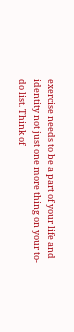exercise needs to be a part of your life and identity not just one more thing on your to-do list. Think of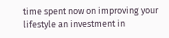time spent now on improving your lifestyle an investment in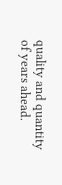quality and quantity of years ahead.